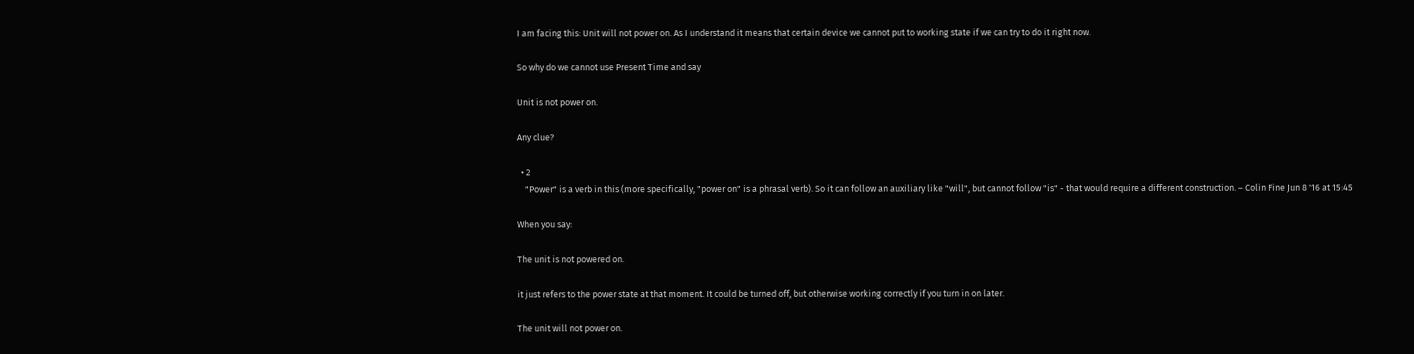I am facing this: Unit will not power on. As I understand it means that certain device we cannot put to working state if we can try to do it right now.

So why do we cannot use Present Time and say

Unit is not power on.

Any clue?

  • 2
    "Power" is a verb in this (more specifically, "power on" is a phrasal verb). So it can follow an auxiliary like "will", but cannot follow "is" - that would require a different construction. – Colin Fine Jun 8 '16 at 15:45

When you say:

The unit is not powered on.

it just refers to the power state at that moment. It could be turned off, but otherwise working correctly if you turn in on later.

The unit will not power on.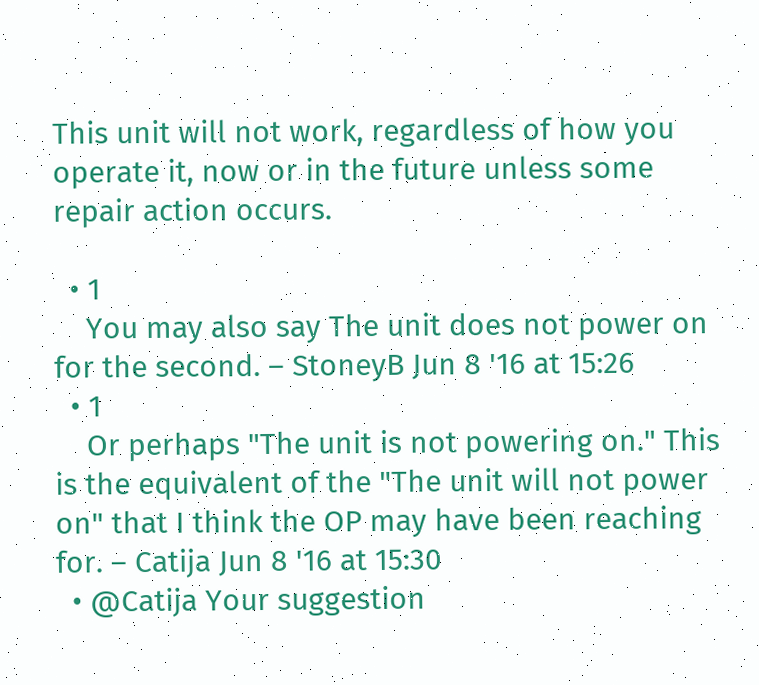This unit will not work, regardless of how you operate it, now or in the future unless some repair action occurs.

  • 1
    You may also say The unit does not power on for the second. – StoneyB Jun 8 '16 at 15:26
  • 1
    Or perhaps "The unit is not powering on." This is the equivalent of the "The unit will not power on" that I think the OP may have been reaching for. – Catija Jun 8 '16 at 15:30
  • @Catija Your suggestion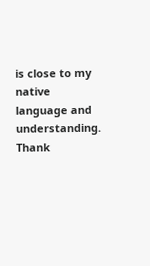is close to my native language and understanding. Thank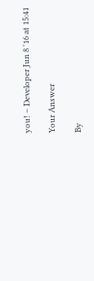you! – Developer Jun 8 '16 at 15:41

Your Answer

By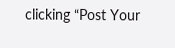clicking “Post Your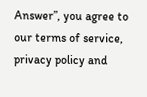Answer”, you agree to our terms of service, privacy policy and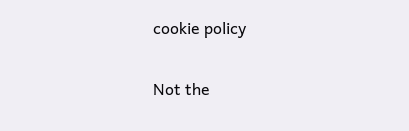cookie policy

Not the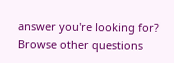answer you're looking for? Browse other questions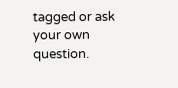tagged or ask your own question.